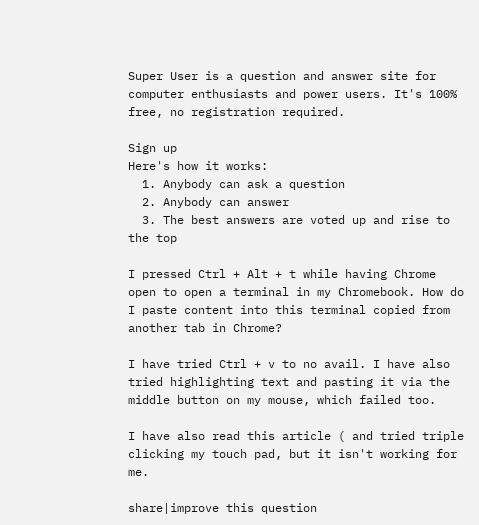Super User is a question and answer site for computer enthusiasts and power users. It's 100% free, no registration required.

Sign up
Here's how it works:
  1. Anybody can ask a question
  2. Anybody can answer
  3. The best answers are voted up and rise to the top

I pressed Ctrl + Alt + t while having Chrome open to open a terminal in my Chromebook. How do I paste content into this terminal copied from another tab in Chrome?

I have tried Ctrl + v to no avail. I have also tried highlighting text and pasting it via the middle button on my mouse, which failed too.

I have also read this article ( and tried triple clicking my touch pad, but it isn't working for me.

share|improve this question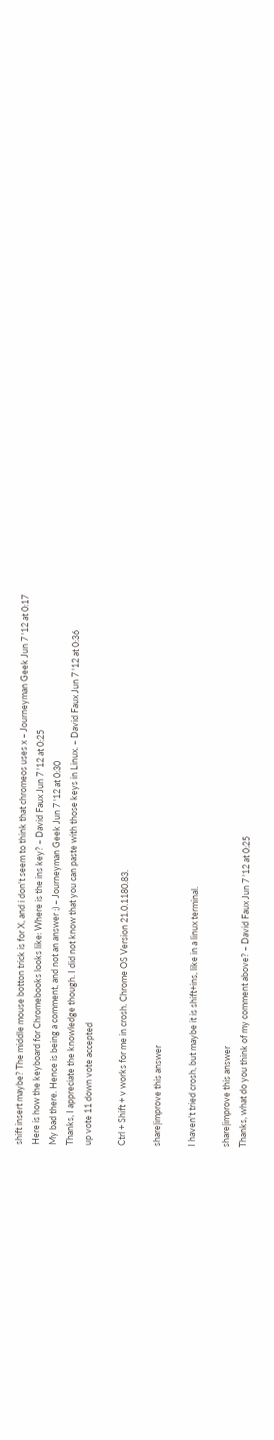shift insert maybe? The middle mouse botton trick is for X, and i don't seem to think that chromeos uses x – Journeyman Geek Jun 7 '12 at 0:17
Here is how the keyboard for Chromebooks looks like: Where is the ins key? – David Faux Jun 7 '12 at 0:25
My bad there. Hence is being a comment, and not an answer ;) – Journeyman Geek Jun 7 '12 at 0:30
Thanks, I appreciate the knowledge though. I did not know that you can paste with those keys in Linux. – David Faux Jun 7 '12 at 0:36
up vote 11 down vote accepted

Ctrl + Shift + v works for me in crosh. Chrome OS Version 21.0.1180.83.

share|improve this answer

I haven't tried crosh, but maybe it is shift+ins, like in a linux terminal.

share|improve this answer
Thanks, what do you think of my comment above? – David Faux Jun 7 '12 at 0:25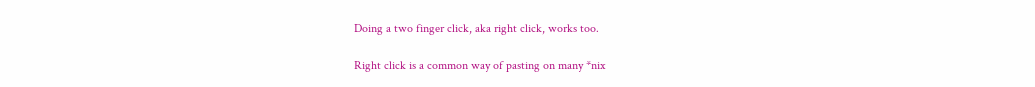Doing a two finger click, aka right click, works too.

Right click is a common way of pasting on many *nix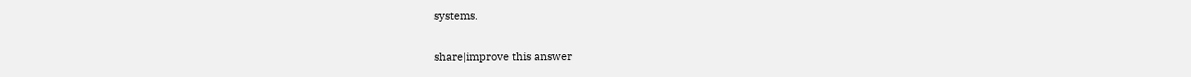systems.

share|improve this answer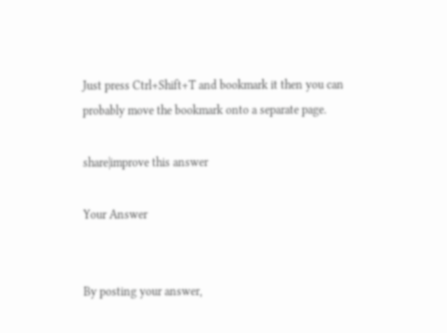Just press Ctrl+Shift+T and bookmark it then you can probably move the bookmark onto a separate page.

share|improve this answer

Your Answer


By posting your answer,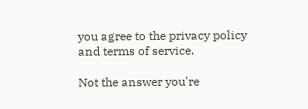you agree to the privacy policy and terms of service.

Not the answer you're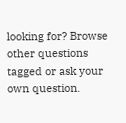looking for? Browse other questions tagged or ask your own question.